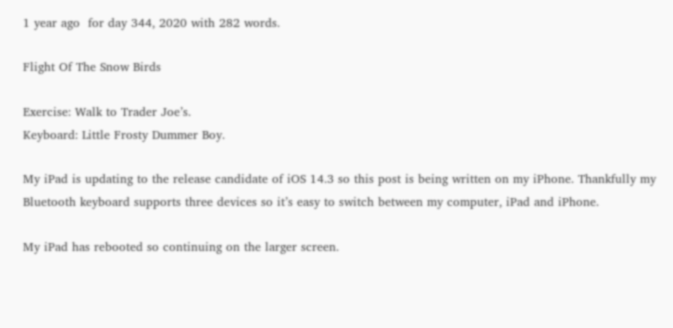1 year ago  for day 344, 2020 with 282 words.

Flight Of The Snow Birds

Exercise: Walk to Trader Joe’s.
Keyboard: Little Frosty Dummer Boy.

My iPad is updating to the release candidate of iOS 14.3 so this post is being written on my iPhone. Thankfully my Bluetooth keyboard supports three devices so it’s easy to switch between my computer, iPad and iPhone.

My iPad has rebooted so continuing on the larger screen.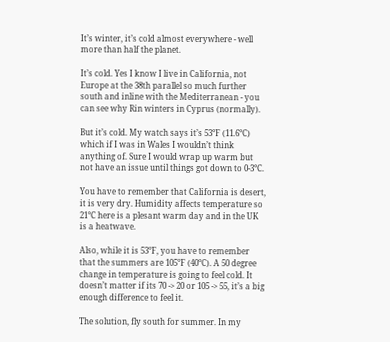It’s winter, it’s cold almost everywhere - well more than half the planet.

It’s cold. Yes I know I live in California, not Europe at the 38th parallel so much further south and inline with the Mediterranean - you can see why Rin winters in Cyprus (normally).

But it’s cold. My watch says it’s 53°F (11.6°C) which if I was in Wales I wouldn’t think anything of. Sure I would wrap up warm but not have an issue until things got down to 0-3°C.

You have to remember that California is desert, it is very dry. Humidity affects temperature so 21°C here is a plesant warm day and in the UK is a heatwave.

Also, while it is 53°F, you have to remember that the summers are 105°F (40°C). A 50 degree change in temperature is going to feel cold. It doesn’t matter if its 70 -> 20 or 105 -> 55, it’s a big enough difference to feel it.

The solution, fly south for summer. In my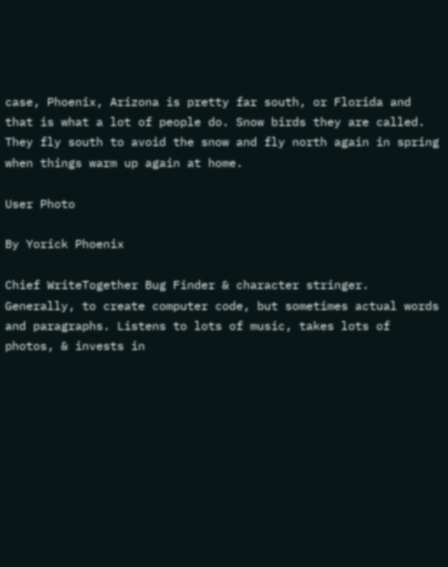case, Phoenix, Arizona is pretty far south, or Florida and that is what a lot of people do. Snow birds they are called. They fly south to avoid the snow and fly north again in spring when things warm up again at home.

User Photo

By Yorick Phoenix

Chief WriteTogether Bug Finder & character stringer. Generally, to create computer code, but sometimes actual words and paragraphs. Listens to lots of music, takes lots of photos, & invests in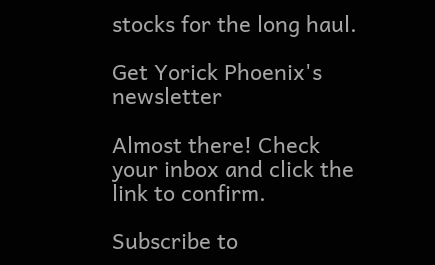stocks for the long haul.

Get Yorick Phoenix's newsletter

Almost there! Check your inbox and click the link to confirm.

Subscribe to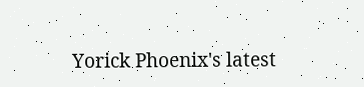Yorick Phoenix's latest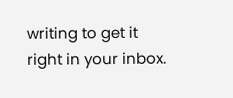writing to get it right in your inbox.